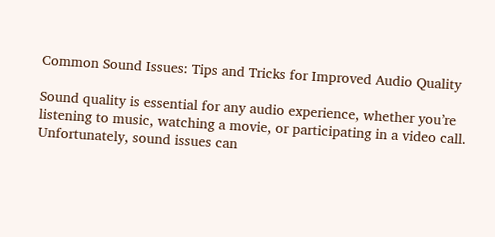Common Sound Issues: Tips and Tricks for Improved Audio Quality

Sound quality is essential for any audio experience, whether you’re listening to music, watching a movie, or participating in a video call. Unfortunately, sound issues can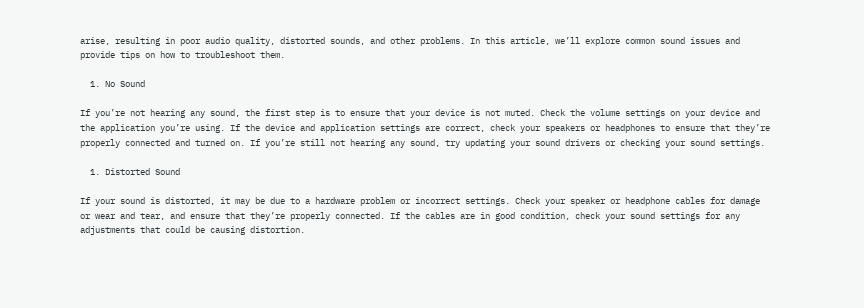arise, resulting in poor audio quality, distorted sounds, and other problems. In this article, we’ll explore common sound issues and provide tips on how to troubleshoot them.

  1. No Sound

If you’re not hearing any sound, the first step is to ensure that your device is not muted. Check the volume settings on your device and the application you’re using. If the device and application settings are correct, check your speakers or headphones to ensure that they’re properly connected and turned on. If you’re still not hearing any sound, try updating your sound drivers or checking your sound settings.

  1. Distorted Sound

If your sound is distorted, it may be due to a hardware problem or incorrect settings. Check your speaker or headphone cables for damage or wear and tear, and ensure that they’re properly connected. If the cables are in good condition, check your sound settings for any adjustments that could be causing distortion.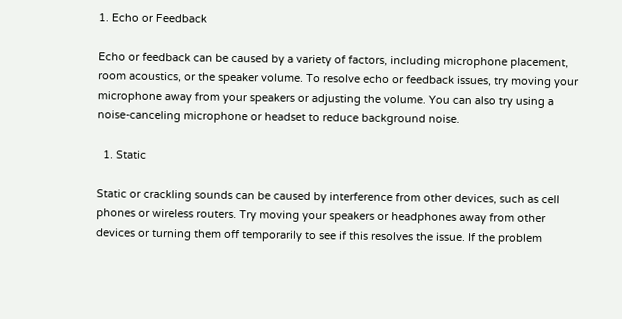1. Echo or Feedback

Echo or feedback can be caused by a variety of factors, including microphone placement, room acoustics, or the speaker volume. To resolve echo or feedback issues, try moving your microphone away from your speakers or adjusting the volume. You can also try using a noise-canceling microphone or headset to reduce background noise.

  1. Static

Static or crackling sounds can be caused by interference from other devices, such as cell phones or wireless routers. Try moving your speakers or headphones away from other devices or turning them off temporarily to see if this resolves the issue. If the problem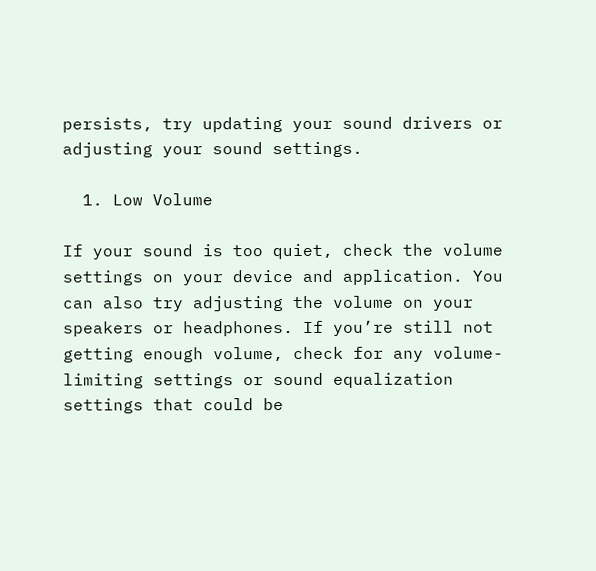persists, try updating your sound drivers or adjusting your sound settings.

  1. Low Volume

If your sound is too quiet, check the volume settings on your device and application. You can also try adjusting the volume on your speakers or headphones. If you’re still not getting enough volume, check for any volume-limiting settings or sound equalization settings that could be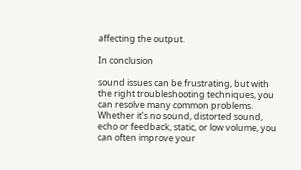affecting the output.

In conclusion

sound issues can be frustrating, but with the right troubleshooting techniques, you can resolve many common problems. Whether it’s no sound, distorted sound, echo or feedback, static, or low volume, you can often improve your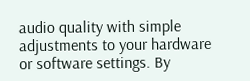audio quality with simple adjustments to your hardware or software settings. By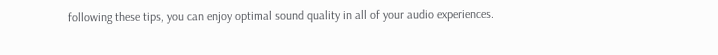following these tips, you can enjoy optimal sound quality in all of your audio experiences.